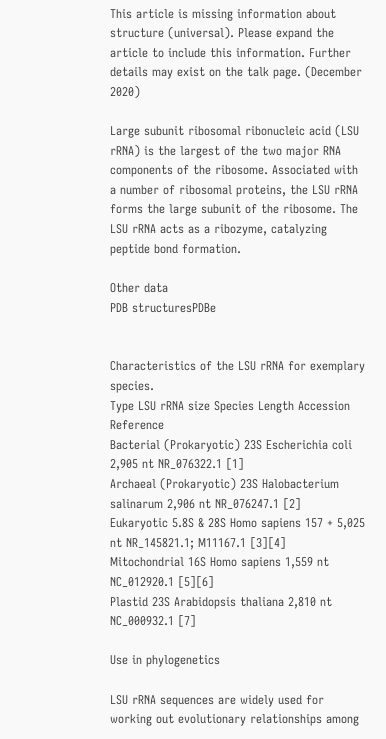This article is missing information about structure (universal). Please expand the article to include this information. Further details may exist on the talk page. (December 2020)

Large subunit ribosomal ribonucleic acid (LSU rRNA) is the largest of the two major RNA components of the ribosome. Associated with a number of ribosomal proteins, the LSU rRNA forms the large subunit of the ribosome. The LSU rRNA acts as a ribozyme, catalyzing peptide bond formation.

Other data
PDB structuresPDBe


Characteristics of the LSU rRNA for exemplary species.
Type LSU rRNA size Species Length Accession Reference
Bacterial (Prokaryotic) 23S Escherichia coli 2,905 nt NR_076322.1 [1]
Archaeal (Prokaryotic) 23S Halobacterium salinarum 2,906 nt NR_076247.1 [2]
Eukaryotic 5.8S & 28S Homo sapiens 157 + 5,025 nt NR_145821.1; M11167.1 [3][4]
Mitochondrial 16S Homo sapiens 1,559 nt NC_012920.1 [5][6]
Plastid 23S Arabidopsis thaliana 2,810 nt NC_000932.1 [7]

Use in phylogenetics

LSU rRNA sequences are widely used for working out evolutionary relationships among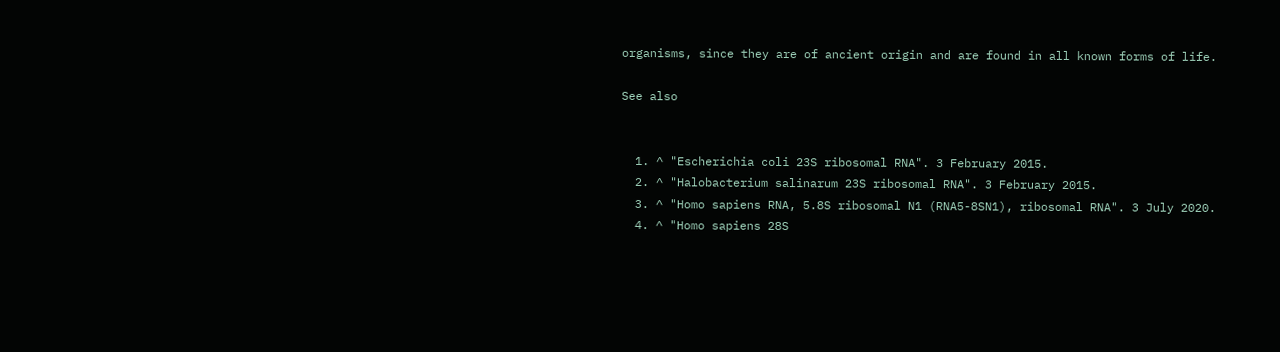organisms, since they are of ancient origin and are found in all known forms of life.

See also


  1. ^ "Escherichia coli 23S ribosomal RNA". 3 February 2015.
  2. ^ "Halobacterium salinarum 23S ribosomal RNA". 3 February 2015.
  3. ^ "Homo sapiens RNA, 5.8S ribosomal N1 (RNA5-8SN1), ribosomal RNA". 3 July 2020.
  4. ^ "Homo sapiens 28S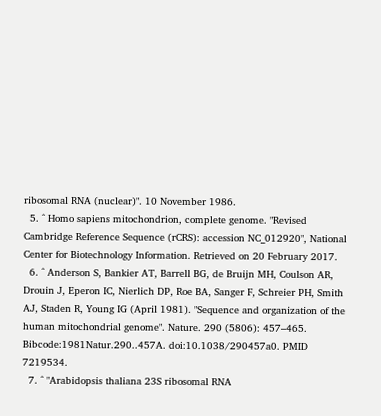ribosomal RNA (nuclear)". 10 November 1986.
  5. ^ Homo sapiens mitochondrion, complete genome. "Revised Cambridge Reference Sequence (rCRS): accession NC_012920", National Center for Biotechnology Information. Retrieved on 20 February 2017.
  6. ^ Anderson S, Bankier AT, Barrell BG, de Bruijn MH, Coulson AR, Drouin J, Eperon IC, Nierlich DP, Roe BA, Sanger F, Schreier PH, Smith AJ, Staden R, Young IG (April 1981). "Sequence and organization of the human mitochondrial genome". Nature. 290 (5806): 457–465. Bibcode:1981Natur.290..457A. doi:10.1038/290457a0. PMID 7219534.
  7. ^ "Arabidopsis thaliana 23S ribosomal RNA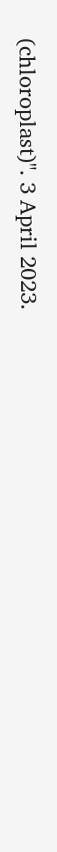(chloroplast)". 3 April 2023.